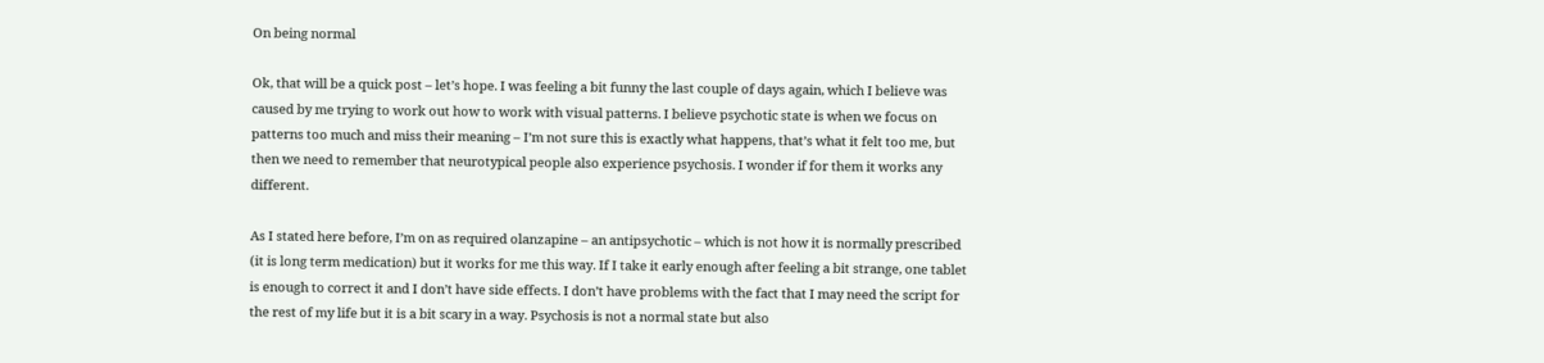On being normal

Ok, that will be a quick post – let’s hope. I was feeling a bit funny the last couple of days again, which I believe was caused by me trying to work out how to work with visual patterns. I believe psychotic state is when we focus on patterns too much and miss their meaning – I’m not sure this is exactly what happens, that’s what it felt too me, but then we need to remember that neurotypical people also experience psychosis. I wonder if for them it works any different.

As I stated here before, I’m on as required olanzapine – an antipsychotic – which is not how it is normally prescribed (it is long term medication) but it works for me this way. If I take it early enough after feeling a bit strange, one tablet is enough to correct it and I don’t have side effects. I don’t have problems with the fact that I may need the script for the rest of my life but it is a bit scary in a way. Psychosis is not a normal state but also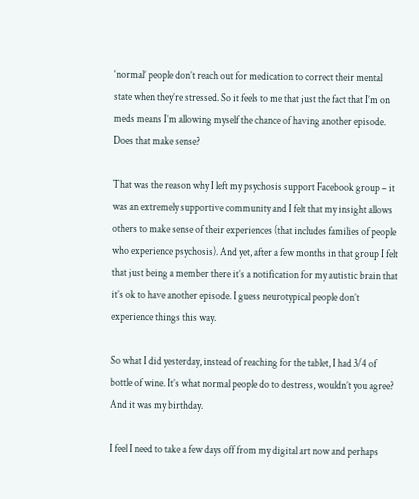‘normal’ people don’t reach out for medication to correct their mental state when they’re stressed. So it feels to me that just the fact that I’m on meds means I’m allowing myself the chance of having another episode. Does that make sense?

That was the reason why I left my psychosis support Facebook group – it was an extremely supportive community and I felt that my insight allows others to make sense of their experiences (that includes families of people who experience psychosis). And yet, after a few months in that group I felt that just being a member there it’s a notification for my autistic brain that it’s ok to have another episode. I guess neurotypical people don’t experience things this way.

So what I did yesterday, instead of reaching for the tablet, I had 3/4 of bottle of wine. It’s what normal people do to destress, wouldn’t you agree? And it was my birthday.

I feel I need to take a few days off from my digital art now and perhaps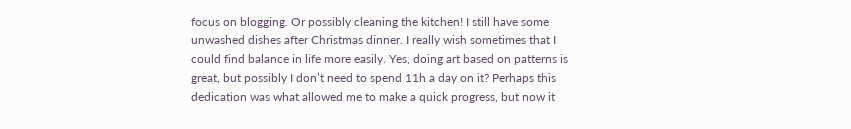focus on blogging. Or possibly cleaning the kitchen! I still have some unwashed dishes after Christmas dinner. I really wish sometimes that I could find balance in life more easily. Yes, doing art based on patterns is great, but possibly I don’t need to spend 11h a day on it? Perhaps this dedication was what allowed me to make a quick progress, but now it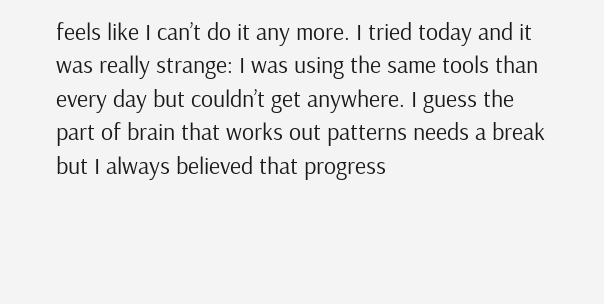feels like I can’t do it any more. I tried today and it was really strange: I was using the same tools than every day but couldn’t get anywhere. I guess the part of brain that works out patterns needs a break but I always believed that progress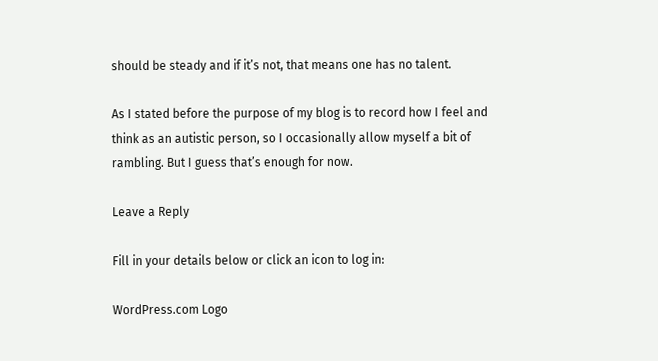should be steady and if it’s not, that means one has no talent.

As I stated before the purpose of my blog is to record how I feel and think as an autistic person, so I occasionally allow myself a bit of rambling. But I guess that’s enough for now.

Leave a Reply

Fill in your details below or click an icon to log in:

WordPress.com Logo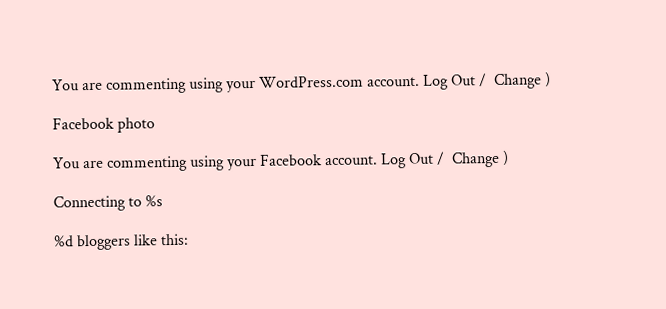You are commenting using your WordPress.com account. Log Out /  Change )

Facebook photo

You are commenting using your Facebook account. Log Out /  Change )

Connecting to %s

%d bloggers like this: